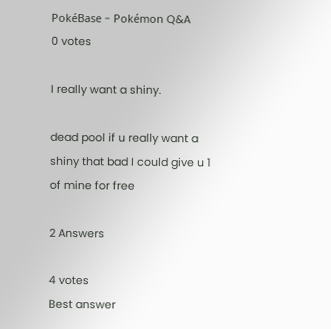PokéBase - Pokémon Q&A
0 votes

I really want a shiny.

dead pool if u really want a shiny that bad I could give u 1 of mine for free

2 Answers

4 votes
Best answer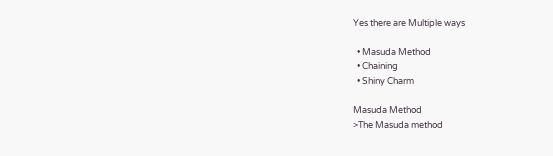Yes there are Multiple ways

  • Masuda Method
  • Chaining
  • Shiny Charm

Masuda Method
>The Masuda method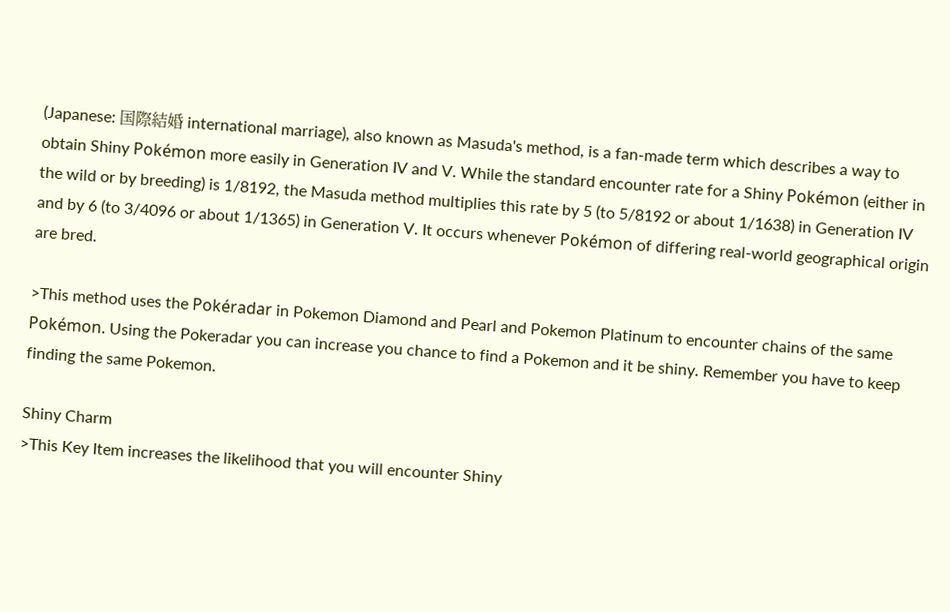(Japanese: 国際結婚 international marriage), also known as Masuda's method, is a fan-made term which describes a way to obtain Shiny Pokémon more easily in Generation IV and V. While the standard encounter rate for a Shiny Pokémon (either in the wild or by breeding) is 1/8192, the Masuda method multiplies this rate by 5 (to 5/8192 or about 1/1638) in Generation IV and by 6 (to 3/4096 or about 1/1365) in Generation V. It occurs whenever Pokémon of differing real-world geographical origin are bred.

>This method uses the Pokéradar in Pokemon Diamond and Pearl and Pokemon Platinum to encounter chains of the same Pokémon. Using the Pokeradar you can increase you chance to find a Pokemon and it be shiny. Remember you have to keep finding the same Pokemon.

Shiny Charm
>This Key Item increases the likelihood that you will encounter Shiny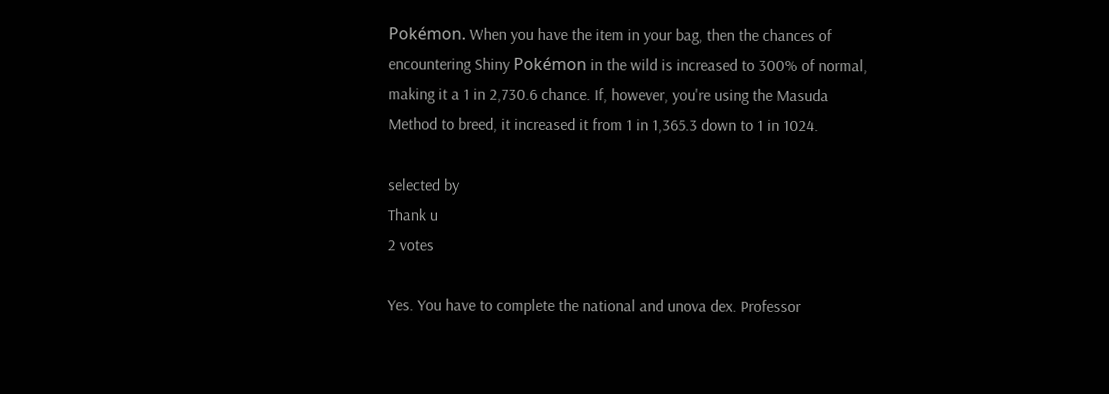Pokémon. When you have the item in your bag, then the chances of encountering Shiny Pokémon in the wild is increased to 300% of normal, making it a 1 in 2,730.6 chance. If, however, you're using the Masuda Method to breed, it increased it from 1 in 1,365.3 down to 1 in 1024.

selected by
Thank u
2 votes

Yes. You have to complete the national and unova dex. Professor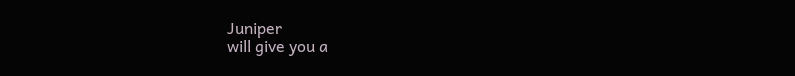Juniper
will give you a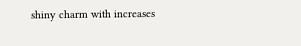shiny charm with increases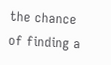the chance of finding a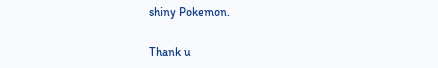shiny Pokemon.

Thank u